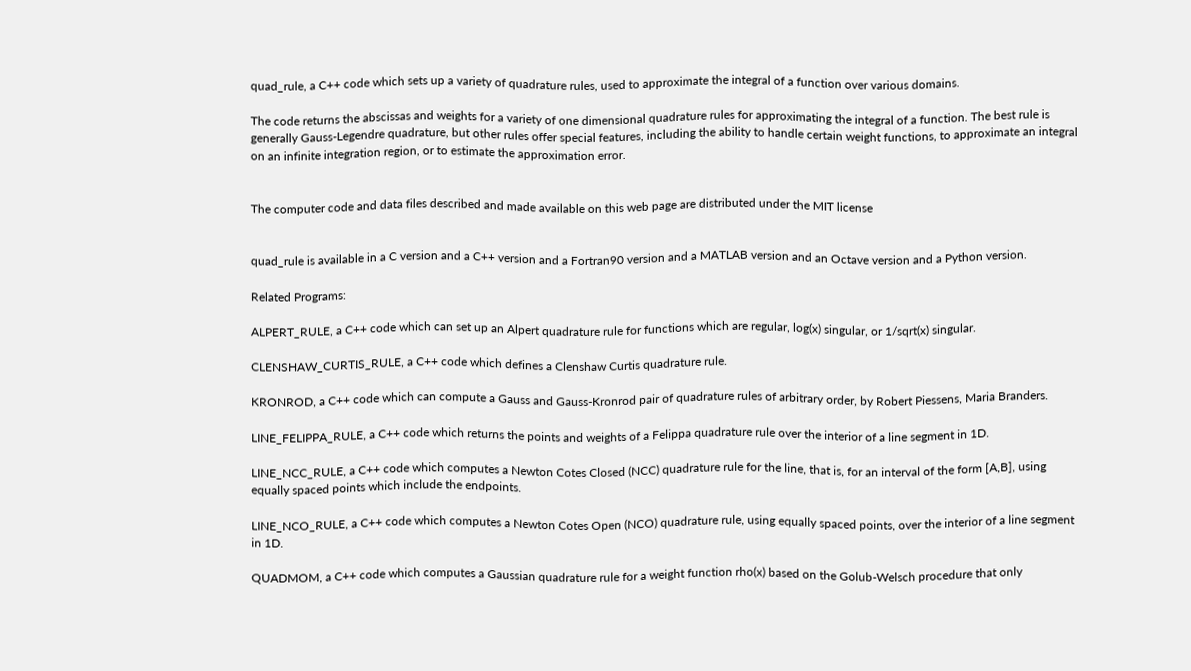quad_rule, a C++ code which sets up a variety of quadrature rules, used to approximate the integral of a function over various domains.

The code returns the abscissas and weights for a variety of one dimensional quadrature rules for approximating the integral of a function. The best rule is generally Gauss-Legendre quadrature, but other rules offer special features, including the ability to handle certain weight functions, to approximate an integral on an infinite integration region, or to estimate the approximation error.


The computer code and data files described and made available on this web page are distributed under the MIT license


quad_rule is available in a C version and a C++ version and a Fortran90 version and a MATLAB version and an Octave version and a Python version.

Related Programs:

ALPERT_RULE, a C++ code which can set up an Alpert quadrature rule for functions which are regular, log(x) singular, or 1/sqrt(x) singular.

CLENSHAW_CURTIS_RULE, a C++ code which defines a Clenshaw Curtis quadrature rule.

KRONROD, a C++ code which can compute a Gauss and Gauss-Kronrod pair of quadrature rules of arbitrary order, by Robert Piessens, Maria Branders.

LINE_FELIPPA_RULE, a C++ code which returns the points and weights of a Felippa quadrature rule over the interior of a line segment in 1D.

LINE_NCC_RULE, a C++ code which computes a Newton Cotes Closed (NCC) quadrature rule for the line, that is, for an interval of the form [A,B], using equally spaced points which include the endpoints.

LINE_NCO_RULE, a C++ code which computes a Newton Cotes Open (NCO) quadrature rule, using equally spaced points, over the interior of a line segment in 1D.

QUADMOM, a C++ code which computes a Gaussian quadrature rule for a weight function rho(x) based on the Golub-Welsch procedure that only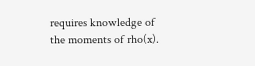requires knowledge of the moments of rho(x).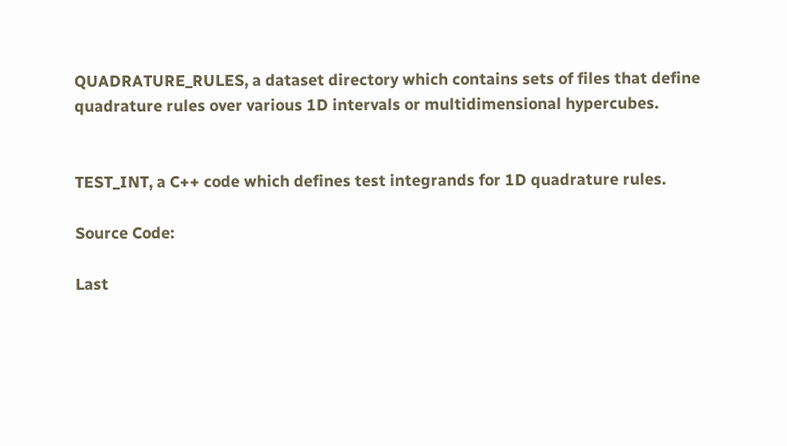QUADRATURE_RULES, a dataset directory which contains sets of files that define quadrature rules over various 1D intervals or multidimensional hypercubes.


TEST_INT, a C++ code which defines test integrands for 1D quadrature rules.

Source Code:

Last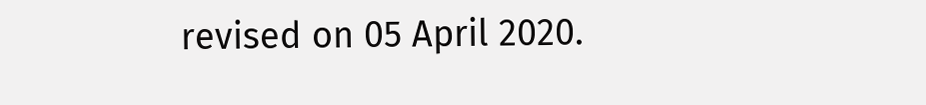revised on 05 April 2020.